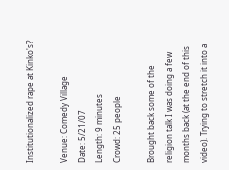Institutionalized rape at Kinko's?

Venue: Comedy Village
Date: 5/21/07
Length: 9 minutes
Crowd: 25 people

Brought back some of the religion talk I was doing a few months back (at the end of this video). Trying to stretch it into a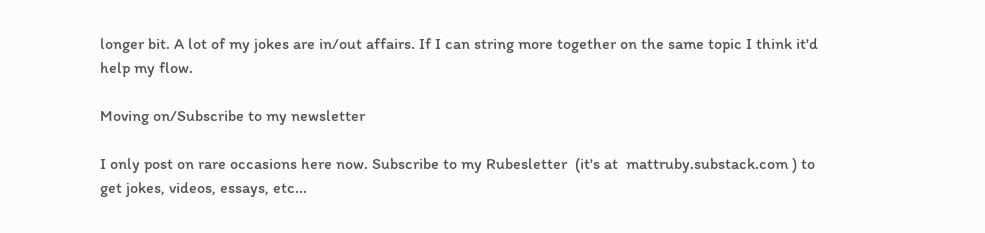longer bit. A lot of my jokes are in/out affairs. If I can string more together on the same topic I think it'd help my flow.

Moving on/Subscribe to my newsletter

I only post on rare occasions here now. Subscribe to my Rubesletter  (it's at  mattruby.substack.com ) to get jokes, videos, essays, etc...